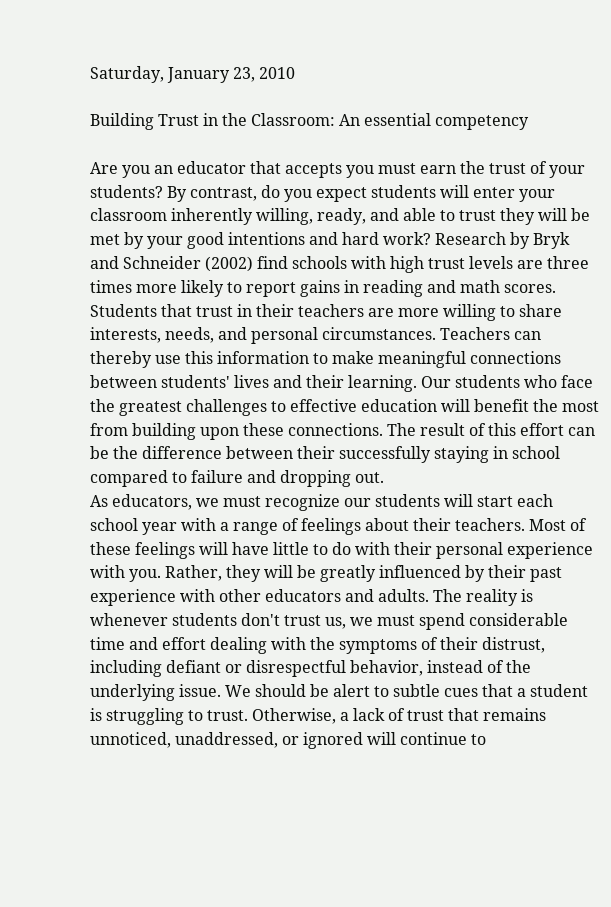Saturday, January 23, 2010

Building Trust in the Classroom: An essential competency

Are you an educator that accepts you must earn the trust of your students? By contrast, do you expect students will enter your classroom inherently willing, ready, and able to trust they will be met by your good intentions and hard work? Research by Bryk and Schneider (2002) find schools with high trust levels are three times more likely to report gains in reading and math scores. Students that trust in their teachers are more willing to share interests, needs, and personal circumstances. Teachers can thereby use this information to make meaningful connections between students' lives and their learning. Our students who face the greatest challenges to effective education will benefit the most from building upon these connections. The result of this effort can be the difference between their successfully staying in school compared to failure and dropping out.
As educators, we must recognize our students will start each school year with a range of feelings about their teachers. Most of these feelings will have little to do with their personal experience with you. Rather, they will be greatly influenced by their past experience with other educators and adults. The reality is whenever students don't trust us, we must spend considerable time and effort dealing with the symptoms of their distrust, including defiant or disrespectful behavior, instead of the underlying issue. We should be alert to subtle cues that a student is struggling to trust. Otherwise, a lack of trust that remains unnoticed, unaddressed, or ignored will continue to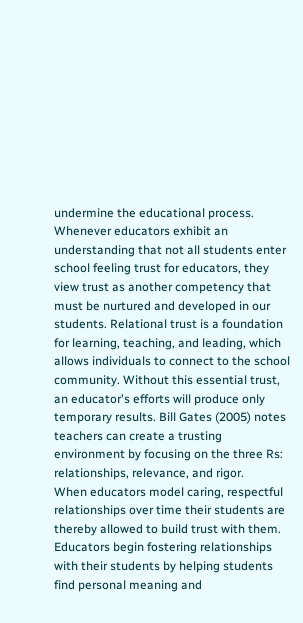undermine the educational process. Whenever educators exhibit an understanding that not all students enter school feeling trust for educators, they view trust as another competency that must be nurtured and developed in our students. Relational trust is a foundation for learning, teaching, and leading, which allows individuals to connect to the school community. Without this essential trust, an educator's efforts will produce only temporary results. Bill Gates (2005) notes teachers can create a trusting environment by focusing on the three Rs: relationships, relevance, and rigor.
When educators model caring, respectful relationships over time their students are thereby allowed to build trust with them. Educators begin fostering relationships with their students by helping students find personal meaning and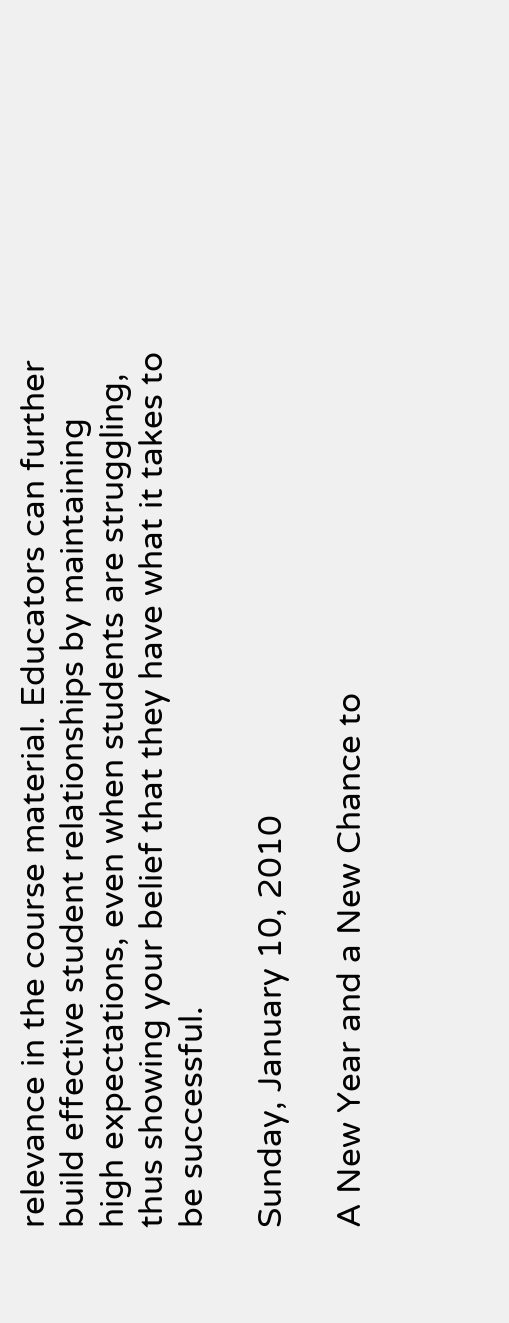relevance in the course material. Educators can further build effective student relationships by maintaining high expectations, even when students are struggling, thus showing your belief that they have what it takes to be successful.

Sunday, January 10, 2010

A New Year and a New Chance to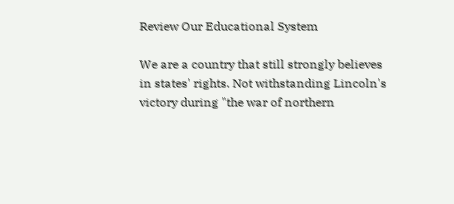Review Our Educational System

We are a country that still strongly believes in states' rights. Not withstanding Lincoln's victory during "the war of northern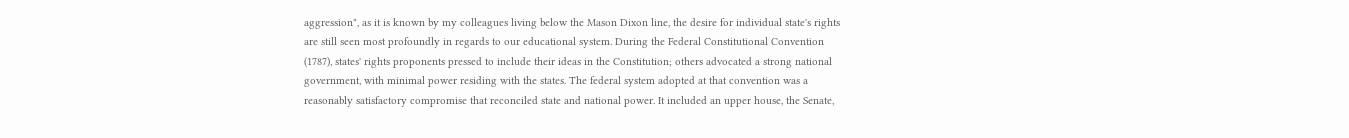aggression", as it is known by my colleagues living below the Mason Dixon line, the desire for individual state's rights are still seen most profoundly in regards to our educational system. During the Federal Constitutional Convention (1787), states' rights proponents pressed to include their ideas in the Constitution; others advocated a strong national government, with minimal power residing with the states. The federal system adopted at that convention was a reasonably satisfactory compromise that reconciled state and national power. It included an upper house, the Senate,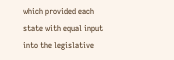which provided each state with equal input into the legislative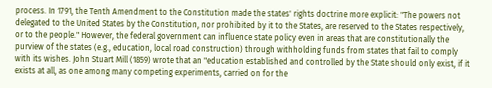process. In 1791, the Tenth Amendment to the Constitution made the states' rights doctrine more explicit: "The powers not delegated to the United States by the Constitution, nor prohibited by it to the States, are reserved to the States respectively, or to the people." However, the federal government can influence state policy even in areas that are constitutionally the purview of the states (e.g., education, local road construction) through withholding funds from states that fail to comply with its wishes. John Stuart Mill (1859) wrote that an "education established and controlled by the State should only exist, if it exists at all, as one among many competing experiments, carried on for the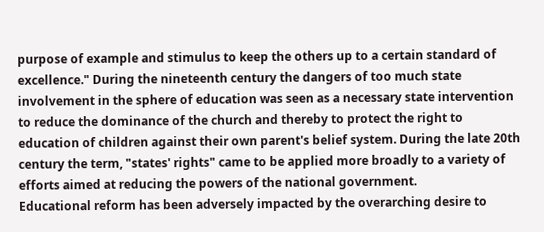purpose of example and stimulus to keep the others up to a certain standard of excellence." During the nineteenth century the dangers of too much state involvement in the sphere of education was seen as a necessary state intervention to reduce the dominance of the church and thereby to protect the right to education of children against their own parent's belief system. During the late 20th century the term, "states' rights" came to be applied more broadly to a variety of efforts aimed at reducing the powers of the national government.
Educational reform has been adversely impacted by the overarching desire to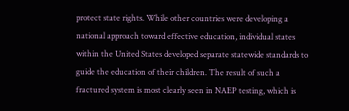protect state rights. While other countries were developing a national approach toward effective education, individual states within the United States developed separate statewide standards to guide the education of their children. The result of such a fractured system is most clearly seen in NAEP testing, which is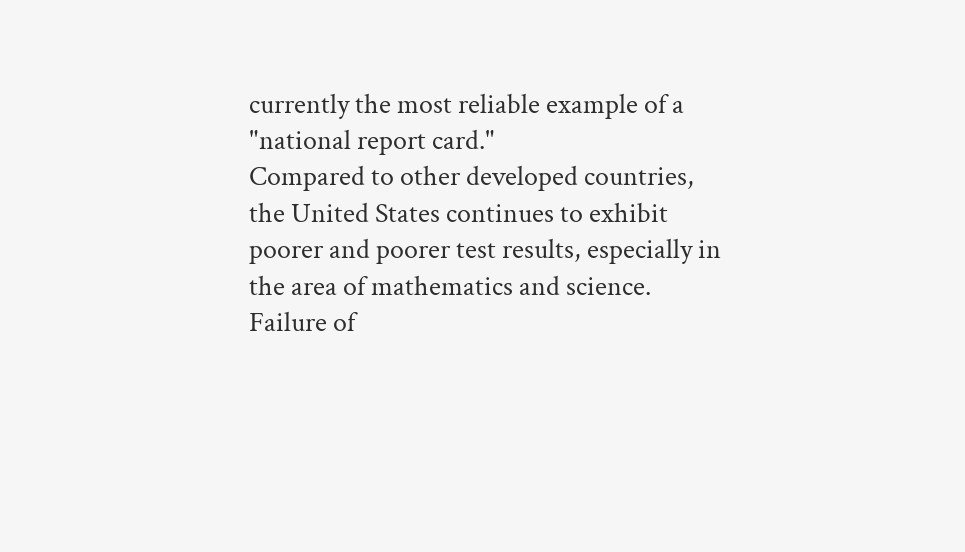currently the most reliable example of a "national report card."
Compared to other developed countries, the United States continues to exhibit poorer and poorer test results, especially in the area of mathematics and science.
Failure of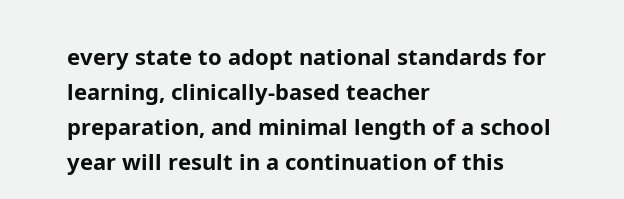every state to adopt national standards for learning, clinically-based teacher preparation, and minimal length of a school year will result in a continuation of this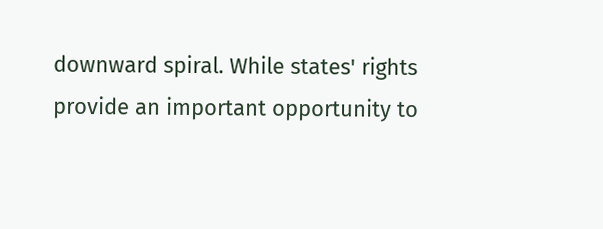downward spiral. While states' rights provide an important opportunity to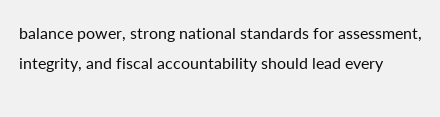balance power, strong national standards for assessment, integrity, and fiscal accountability should lead every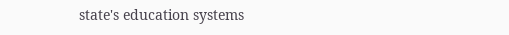state's education systems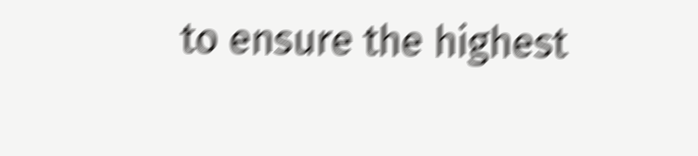to ensure the highest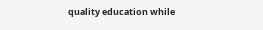quality education while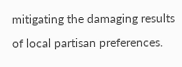mitigating the damaging results of local partisan preferences.